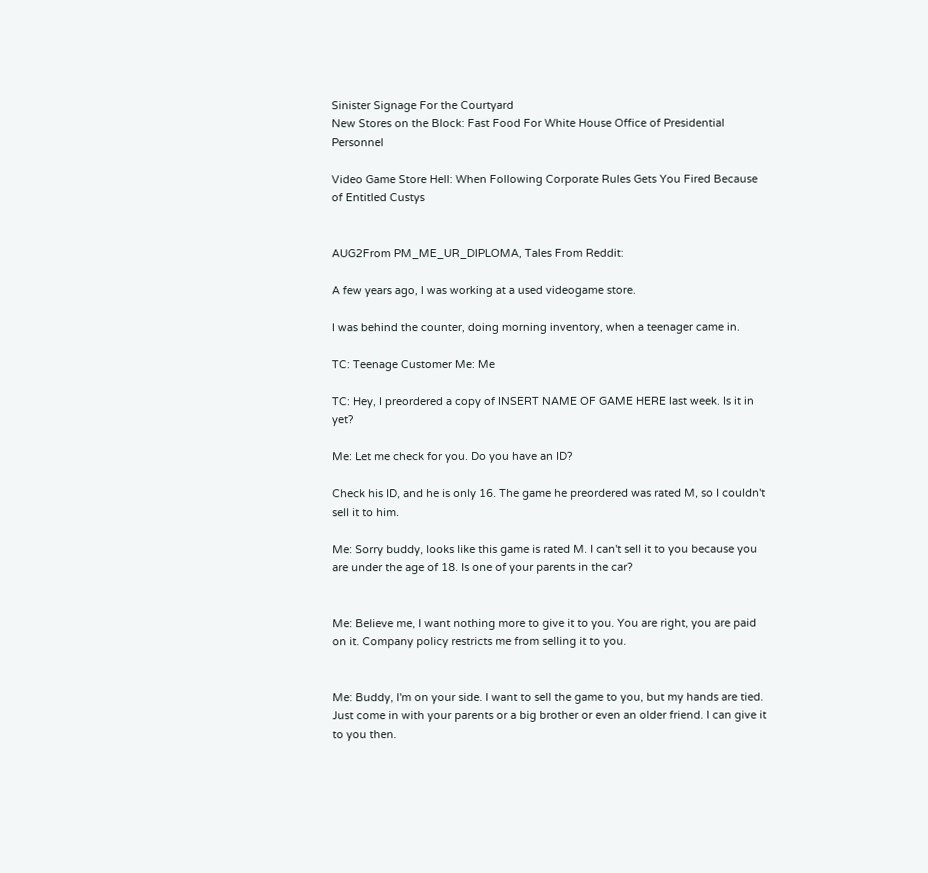Sinister Signage For the Courtyard
New Stores on the Block: Fast Food For White House Office of Presidential Personnel

Video Game Store Hell: When Following Corporate Rules Gets You Fired Because of Entitled Custys


AUG2From PM_ME_UR_DIPLOMA, Tales From Reddit:

A few years ago, I was working at a used videogame store.

I was behind the counter, doing morning inventory, when a teenager came in.

TC: Teenage Customer Me: Me

TC: Hey, I preordered a copy of INSERT NAME OF GAME HERE last week. Is it in yet?

Me: Let me check for you. Do you have an ID?

Check his ID, and he is only 16. The game he preordered was rated M, so I couldn't sell it to him.

Me: Sorry buddy, looks like this game is rated M. I can't sell it to you because you are under the age of 18. Is one of your parents in the car?


Me: Believe me, I want nothing more to give it to you. You are right, you are paid on it. Company policy restricts me from selling it to you.


Me: Buddy, I'm on your side. I want to sell the game to you, but my hands are tied. Just come in with your parents or a big brother or even an older friend. I can give it to you then.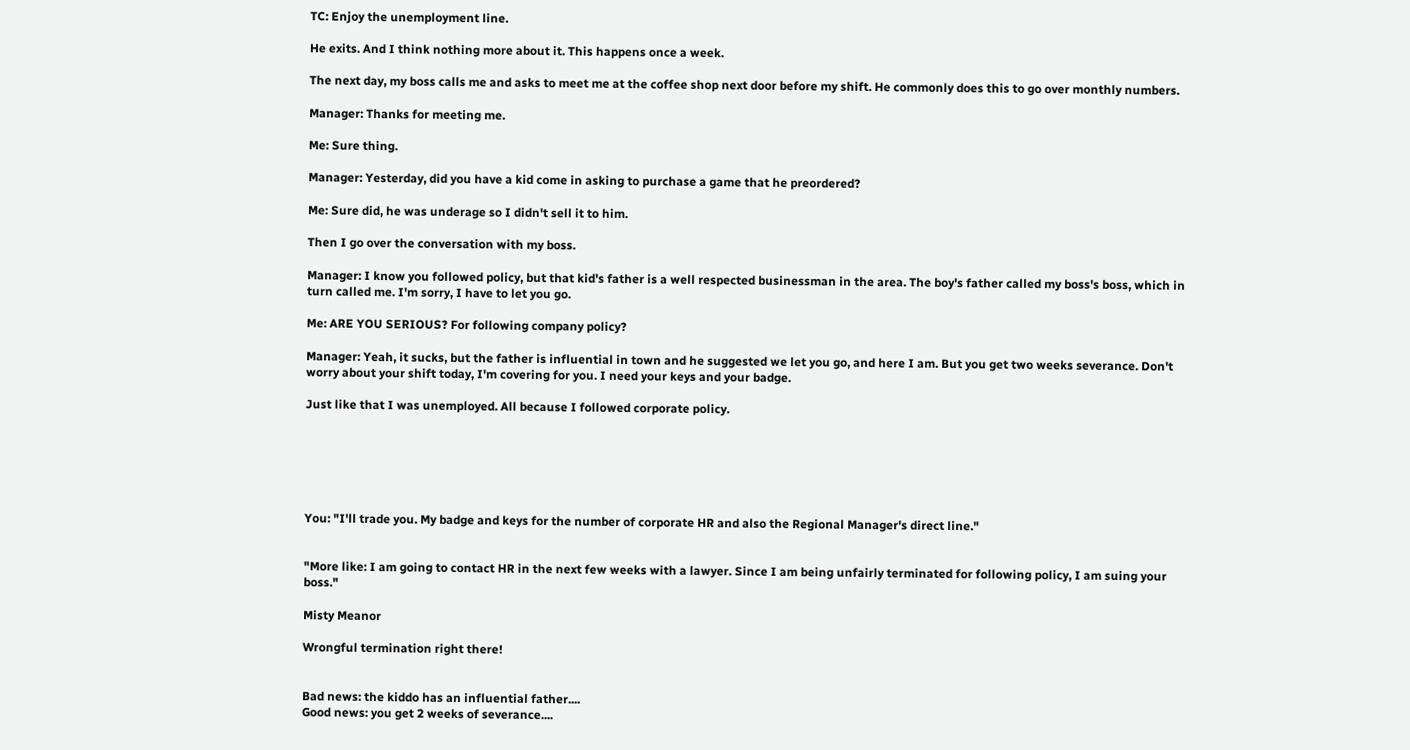TC: Enjoy the unemployment line.

He exits. And I think nothing more about it. This happens once a week.

The next day, my boss calls me and asks to meet me at the coffee shop next door before my shift. He commonly does this to go over monthly numbers.

Manager: Thanks for meeting me.

Me: Sure thing.

Manager: Yesterday, did you have a kid come in asking to purchase a game that he preordered?

Me: Sure did, he was underage so I didn't sell it to him.

Then I go over the conversation with my boss.

Manager: I know you followed policy, but that kid's father is a well respected businessman in the area. The boy's father called my boss's boss, which in turn called me. I'm sorry, I have to let you go.

Me: ARE YOU SERIOUS? For following company policy?

Manager: Yeah, it sucks, but the father is influential in town and he suggested we let you go, and here I am. But you get two weeks severance. Don't worry about your shift today, I'm covering for you. I need your keys and your badge.

Just like that I was unemployed. All because I followed corporate policy.






You: "I'll trade you. My badge and keys for the number of corporate HR and also the Regional Manager's direct line."


"More like: I am going to contact HR in the next few weeks with a lawyer. Since I am being unfairly terminated for following policy, I am suing your boss."

Misty Meanor

Wrongful termination right there!


Bad news: the kiddo has an influential father....
Good news: you get 2 weeks of severance....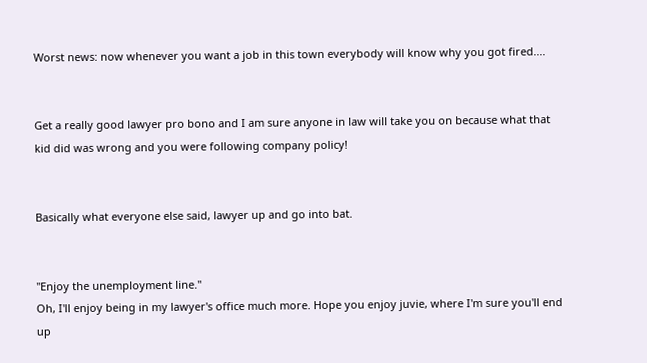Worst news: now whenever you want a job in this town everybody will know why you got fired....


Get a really good lawyer pro bono and I am sure anyone in law will take you on because what that kid did was wrong and you were following company policy!


Basically what everyone else said, lawyer up and go into bat.


"Enjoy the unemployment line."
Oh, I'll enjoy being in my lawyer's office much more. Hope you enjoy juvie, where I'm sure you'll end up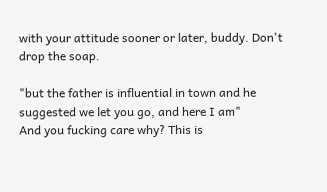with your attitude sooner or later, buddy. Don't drop the soap.

"but the father is influential in town and he suggested we let you go, and here I am"
And you fucking care why? This is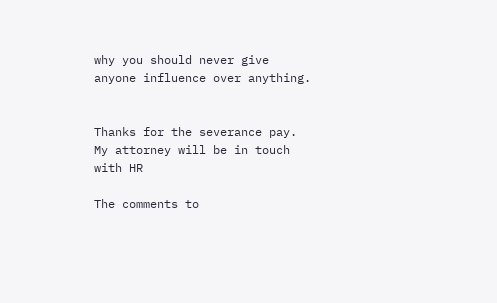why you should never give anyone influence over anything.


Thanks for the severance pay. My attorney will be in touch with HR

The comments to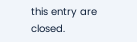this entry are closed.